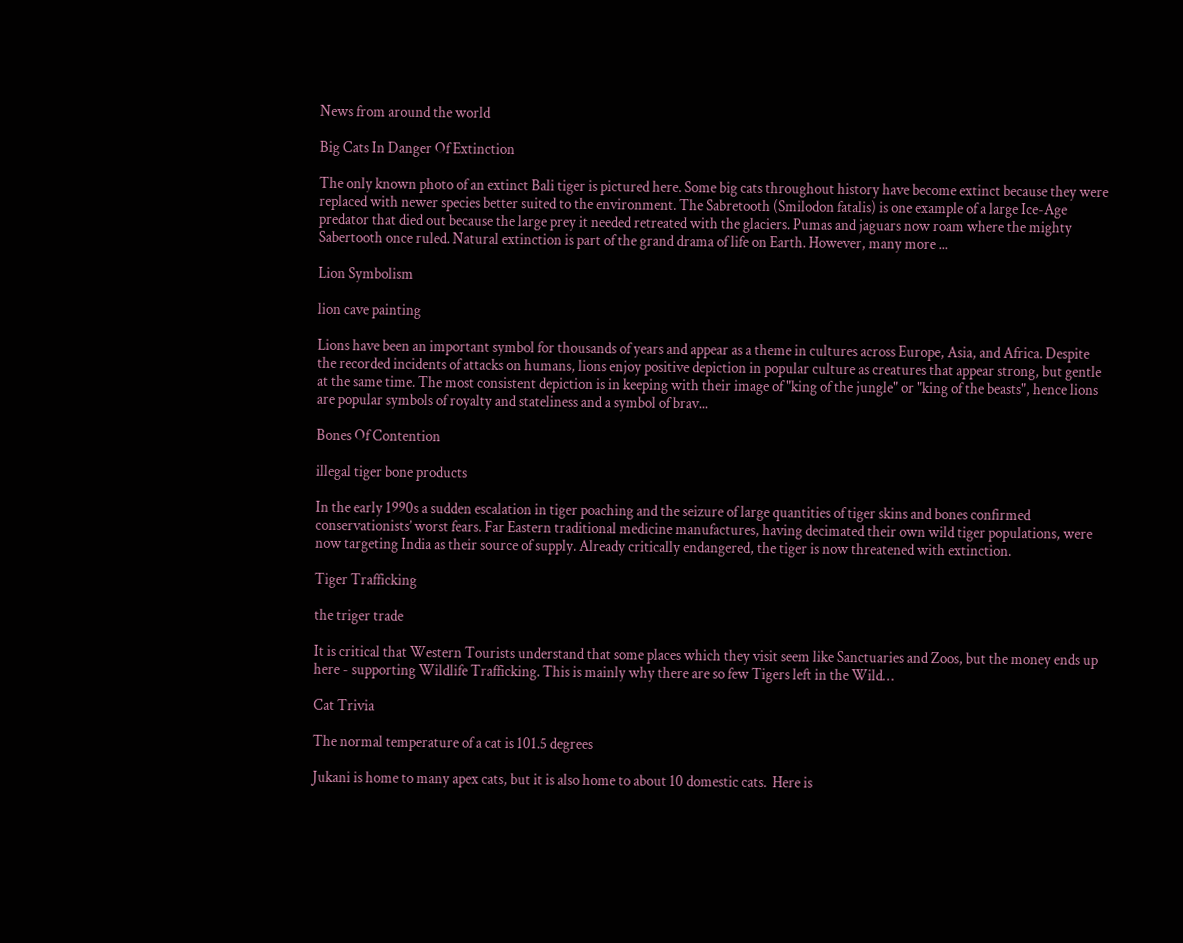News from around the world

Big Cats In Danger Of Extinction

The only known photo of an extinct Bali tiger is pictured here. Some big cats throughout history have become extinct because they were replaced with newer species better suited to the environment. The Sabretooth (Smilodon fatalis) is one example of a large Ice-Age predator that died out because the large prey it needed retreated with the glaciers. Pumas and jaguars now roam where the mighty Sabertooth once ruled. Natural extinction is part of the grand drama of life on Earth. However, many more ...

Lion Symbolism

lion cave painting

Lions have been an important symbol for thousands of years and appear as a theme in cultures across Europe, Asia, and Africa. Despite the recorded incidents of attacks on humans, lions enjoy positive depiction in popular culture as creatures that appear strong, but gentle at the same time. The most consistent depiction is in keeping with their image of "king of the jungle" or "king of the beasts", hence lions are popular symbols of royalty and stateliness and a symbol of brav...

Bones Of Contention

illegal tiger bone products

In the early 1990s a sudden escalation in tiger poaching and the seizure of large quantities of tiger skins and bones confirmed conservationists’ worst fears. Far Eastern traditional medicine manufactures, having decimated their own wild tiger populations, were now targeting India as their source of supply. Already critically endangered, the tiger is now threatened with extinction.

Tiger Trafficking

the triger trade

It is critical that Western Tourists understand that some places which they visit seem like Sanctuaries and Zoos, but the money ends up here - supporting Wildlife Trafficking. This is mainly why there are so few Tigers left in the Wild…

Cat Trivia

The normal temperature of a cat is 101.5 degrees

Jukani is home to many apex cats, but it is also home to about 10 domestic cats.  Here is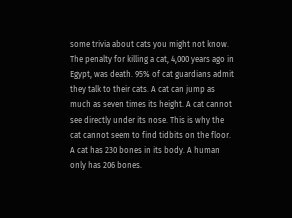some trivia about cats you might not know. The penalty for killing a cat, 4,000 years ago in Egypt, was death. 95% of cat guardians admit they talk to their cats. A cat can jump as much as seven times its height. A cat cannot see directly under its nose. This is why the cat cannot seem to find tidbits on the floor. A cat has 230 bones in its body. A human only has 206 bones.